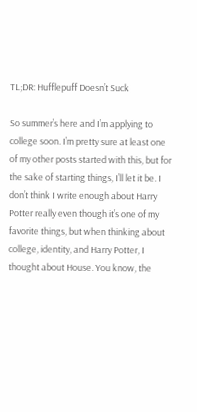TL;DR: Hufflepuff Doesn’t Suck

So summer’s here and I’m applying to college soon. I’m pretty sure at least one of my other posts started with this, but for the sake of starting things, I’ll let it be. I don’t think I write enough about Harry Potter really even though it’s one of my favorite things, but when thinking about college, identity, and Harry Potter, I thought about House. You know, the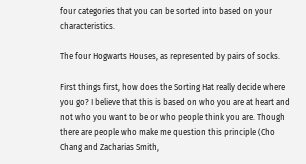four categories that you can be sorted into based on your characteristics.

The four Hogwarts Houses, as represented by pairs of socks.

First things first, how does the Sorting Hat really decide where you go? I believe that this is based on who you are at heart and not who you want to be or who people think you are. Though there are people who make me question this principle (Cho Chang and Zacharias Smith,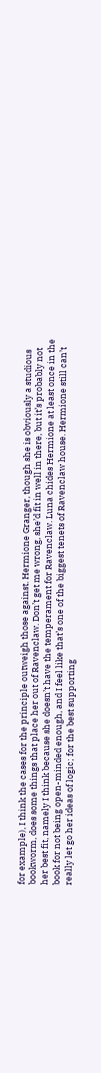for example), I think the cases for the principle outweigh those against. Hermione Granger, though she is obviously a studious bookworm, does some things that place her out of Ravenclaw. Don’t get me wrong, she’d fit in well in there, but it’s probably not her best fit, namely I think because she doesn’t have the temperament for Ravenclaw. Luna chides Hermione at least once in the book for not being open-minded enough, and I feel like that’s one of the biggest tenets of Ravenclaw house. Hermione still can’t really let go her ideas of logic; for the best supporting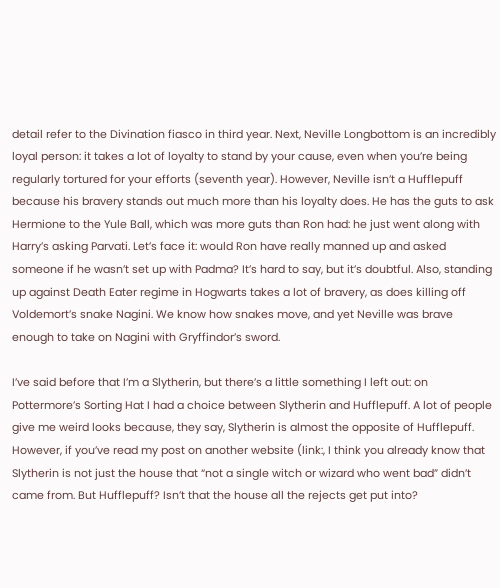detail refer to the Divination fiasco in third year. Next, Neville Longbottom is an incredibly loyal person: it takes a lot of loyalty to stand by your cause, even when you’re being regularly tortured for your efforts (seventh year). However, Neville isn’t a Hufflepuff because his bravery stands out much more than his loyalty does. He has the guts to ask Hermione to the Yule Ball, which was more guts than Ron had: he just went along with Harry’s asking Parvati. Let’s face it: would Ron have really manned up and asked someone if he wasn’t set up with Padma? It’s hard to say, but it’s doubtful. Also, standing up against Death Eater regime in Hogwarts takes a lot of bravery, as does killing off Voldemort’s snake Nagini. We know how snakes move, and yet Neville was brave enough to take on Nagini with Gryffindor’s sword.

I’ve said before that I’m a Slytherin, but there’s a little something I left out: on Pottermore’s Sorting Hat I had a choice between Slytherin and Hufflepuff. A lot of people give me weird looks because, they say, Slytherin is almost the opposite of Hufflepuff. However, if you’ve read my post on another website (link:, I think you already know that Slytherin is not just the house that “not a single witch or wizard who went bad” didn’t came from. But Hufflepuff? Isn’t that the house all the rejects get put into?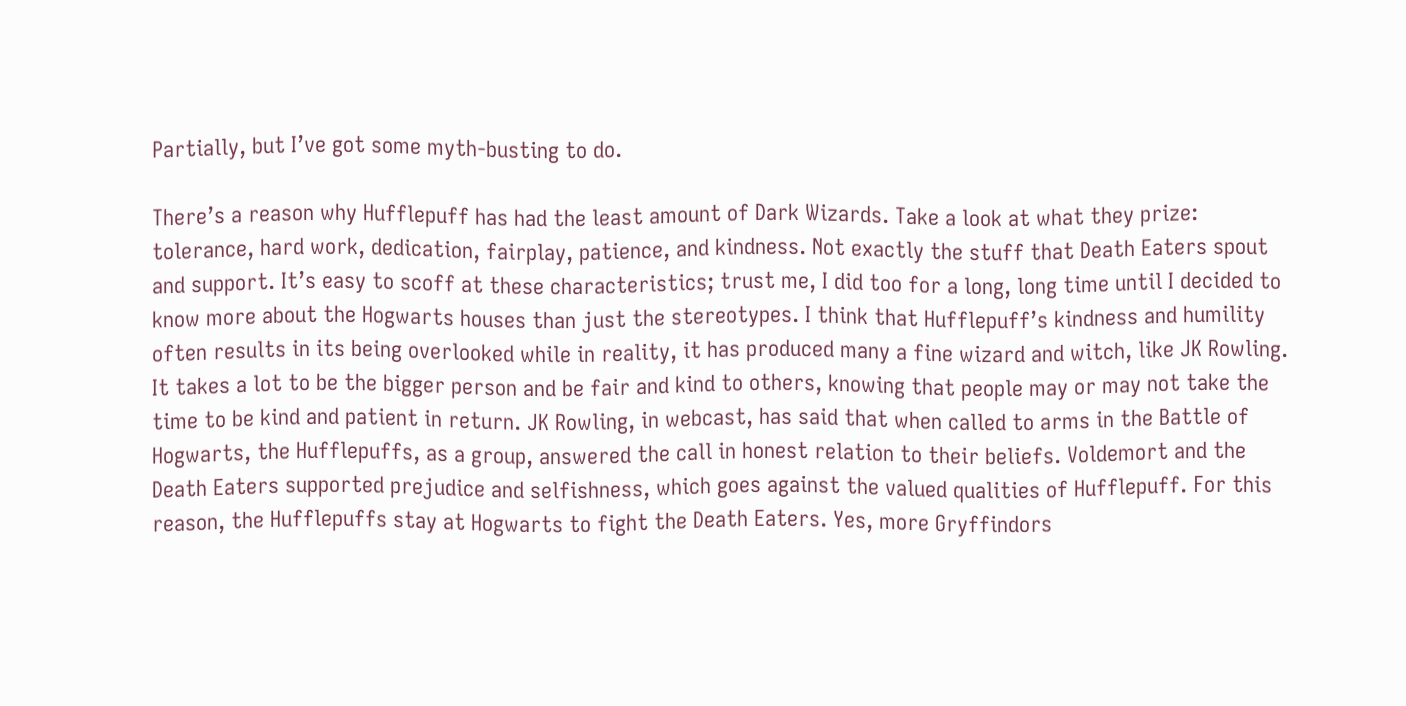Partially, but I’ve got some myth-busting to do.

There’s a reason why Hufflepuff has had the least amount of Dark Wizards. Take a look at what they prize: tolerance, hard work, dedication, fairplay, patience, and kindness. Not exactly the stuff that Death Eaters spout and support. It’s easy to scoff at these characteristics; trust me, I did too for a long, long time until I decided to know more about the Hogwarts houses than just the stereotypes. I think that Hufflepuff’s kindness and humility often results in its being overlooked while in reality, it has produced many a fine wizard and witch, like JK Rowling. It takes a lot to be the bigger person and be fair and kind to others, knowing that people may or may not take the time to be kind and patient in return. JK Rowling, in webcast, has said that when called to arms in the Battle of Hogwarts, the Hufflepuffs, as a group, answered the call in honest relation to their beliefs. Voldemort and the Death Eaters supported prejudice and selfishness, which goes against the valued qualities of Hufflepuff. For this reason, the Hufflepuffs stay at Hogwarts to fight the Death Eaters. Yes, more Gryffindors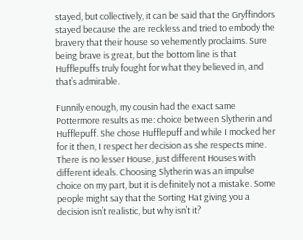stayed, but collectively, it can be said that the Gryffindors stayed because the are reckless and tried to embody the bravery that their house so vehemently proclaims. Sure being brave is great, but the bottom line is that Hufflepuffs truly fought for what they believed in, and that’s admirable.

Funnily enough, my cousin had the exact same Pottermore results as me: choice between Slytherin and Hufflepuff. She chose Hufflepuff and while I mocked her for it then, I respect her decision as she respects mine. There is no lesser House, just different Houses with different ideals. Choosing Slytherin was an impulse choice on my part, but it is definitely not a mistake. Some people might say that the Sorting Hat giving you a decision isn’t realistic, but why isn’t it?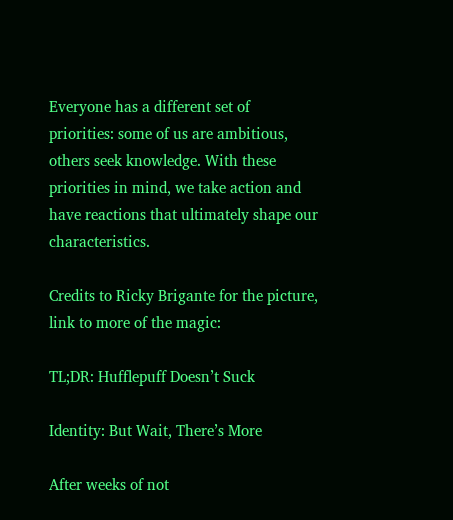Everyone has a different set of priorities: some of us are ambitious, others seek knowledge. With these priorities in mind, we take action and have reactions that ultimately shape our characteristics.

Credits to Ricky Brigante for the picture, link to more of the magic:

TL;DR: Hufflepuff Doesn’t Suck

Identity: But Wait, There’s More

After weeks of not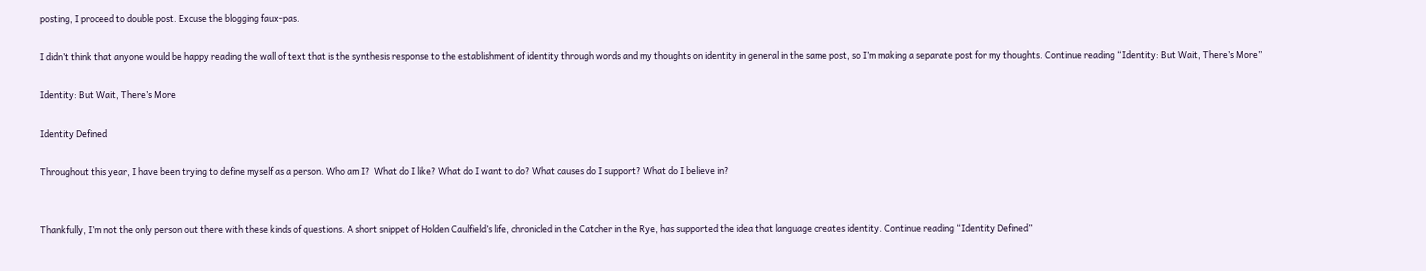posting, I proceed to double post. Excuse the blogging faux-pas.

I didn’t think that anyone would be happy reading the wall of text that is the synthesis response to the establishment of identity through words and my thoughts on identity in general in the same post, so I’m making a separate post for my thoughts. Continue reading “Identity: But Wait, There’s More”

Identity: But Wait, There’s More

Identity Defined

Throughout this year, I have been trying to define myself as a person. Who am I?  What do I like? What do I want to do? What causes do I support? What do I believe in?


Thankfully, I’m not the only person out there with these kinds of questions. A short snippet of Holden Caulfield’s life, chronicled in the Catcher in the Rye, has supported the idea that language creates identity. Continue reading “Identity Defined”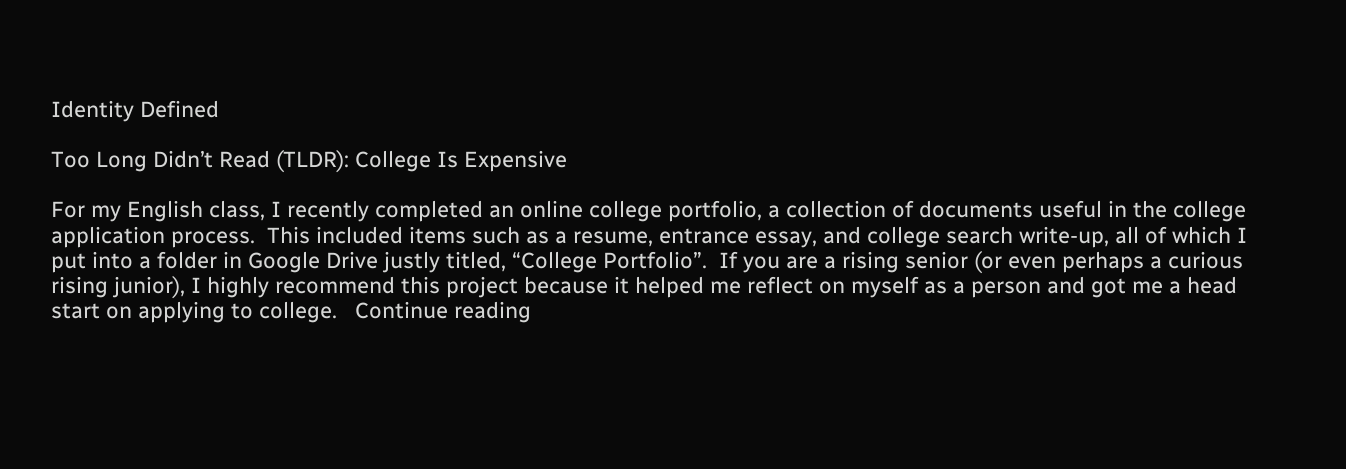Identity Defined

Too Long Didn’t Read (TLDR): College Is Expensive

For my English class, I recently completed an online college portfolio, a collection of documents useful in the college application process.  This included items such as a resume, entrance essay, and college search write-up, all of which I put into a folder in Google Drive justly titled, “College Portfolio”.  If you are a rising senior (or even perhaps a curious rising junior), I highly recommend this project because it helped me reflect on myself as a person and got me a head start on applying to college.   Continue reading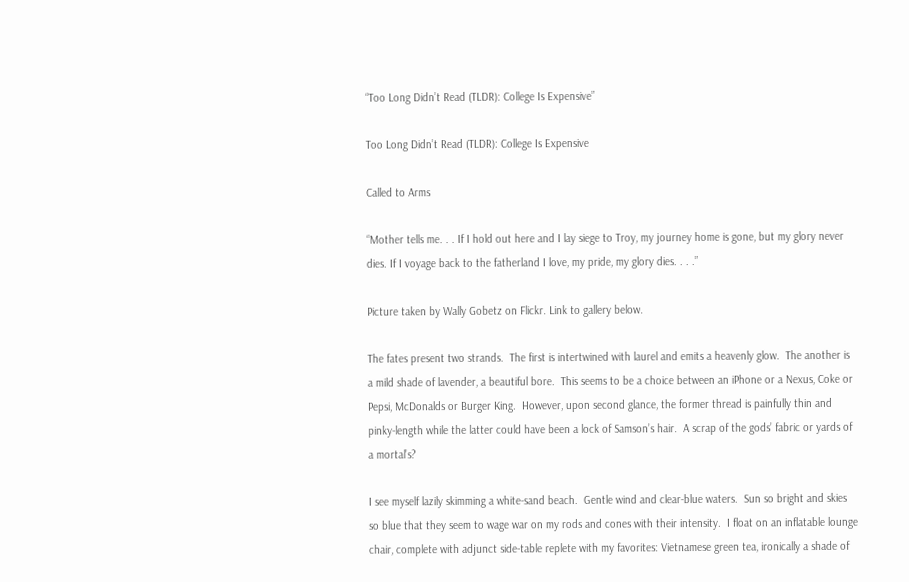“Too Long Didn’t Read (TLDR): College Is Expensive”

Too Long Didn’t Read (TLDR): College Is Expensive

Called to Arms

“Mother tells me. . . If I hold out here and I lay siege to Troy, my journey home is gone, but my glory never dies. If I voyage back to the fatherland I love, my pride, my glory dies. . . .”

Picture taken by Wally Gobetz on Flickr. Link to gallery below.

The fates present two strands.  The first is intertwined with laurel and emits a heavenly glow.  The another is a mild shade of lavender, a beautiful bore.  This seems to be a choice between an iPhone or a Nexus, Coke or Pepsi, McDonalds or Burger King.  However, upon second glance, the former thread is painfully thin and pinky-length while the latter could have been a lock of Samson’s hair.  A scrap of the gods’ fabric or yards of a mortal’s?

I see myself lazily skimming a white-sand beach.  Gentle wind and clear-blue waters.  Sun so bright and skies so blue that they seem to wage war on my rods and cones with their intensity.  I float on an inflatable lounge chair, complete with adjunct side-table replete with my favorites: Vietnamese green tea, ironically a shade of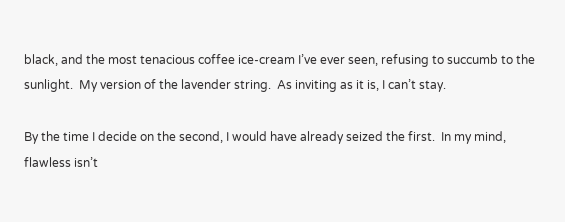black, and the most tenacious coffee ice-cream I’ve ever seen, refusing to succumb to the sunlight.  My version of the lavender string.  As inviting as it is, I can’t stay.

By the time I decide on the second, I would have already seized the first.  In my mind, flawless isn’t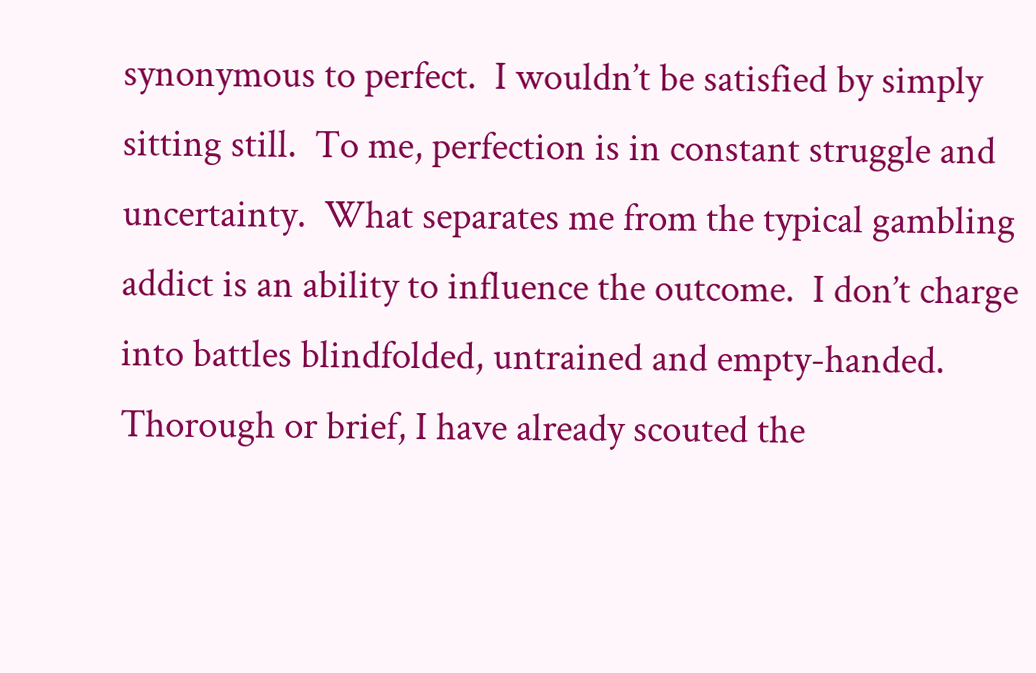synonymous to perfect.  I wouldn’t be satisfied by simply sitting still.  To me, perfection is in constant struggle and uncertainty.  What separates me from the typical gambling addict is an ability to influence the outcome.  I don’t charge into battles blindfolded, untrained and empty-handed.  Thorough or brief, I have already scouted the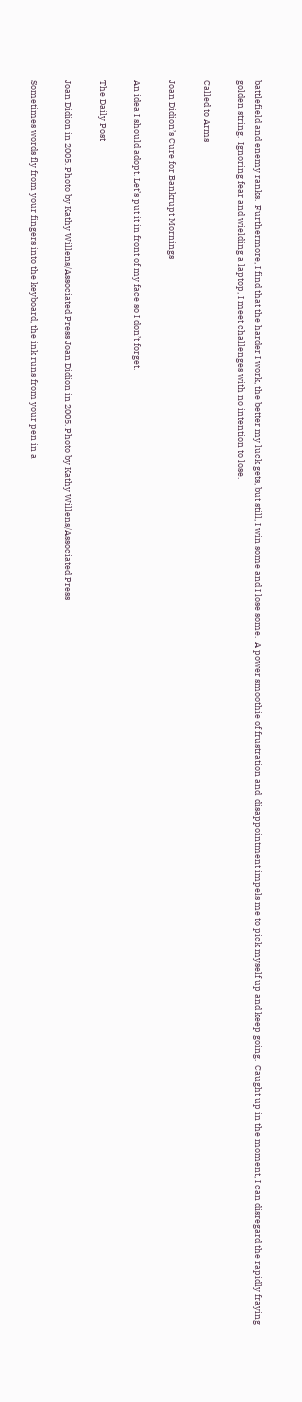battlefield and enemy ranks.  Furthermore, I find that the harder I work, the better my luck gets, but still, I win some and I lose some.  A power smoothie of frustration and  disappointment impels me to pick myself up and keep going.  Caught up in the moment, I can disregard the rapidly fraying golden string.  Ignoring fear and wielding a laptop, I meet challenges with no intention to lose.

Called to Arms

Joan Didion’s Cure for Bankrupt Mornings

An idea I should adopt. Let’s put it in front of my face so I don’t forget.

The Daily Post

Joan Didion in 2005. Photo by Kathy Willens/Associated Press Joan Didion in 2005. Photo by Kathy Willens/Associated Press

Sometimes words fly from your fingers into the keyboard, the ink runs from your pen in a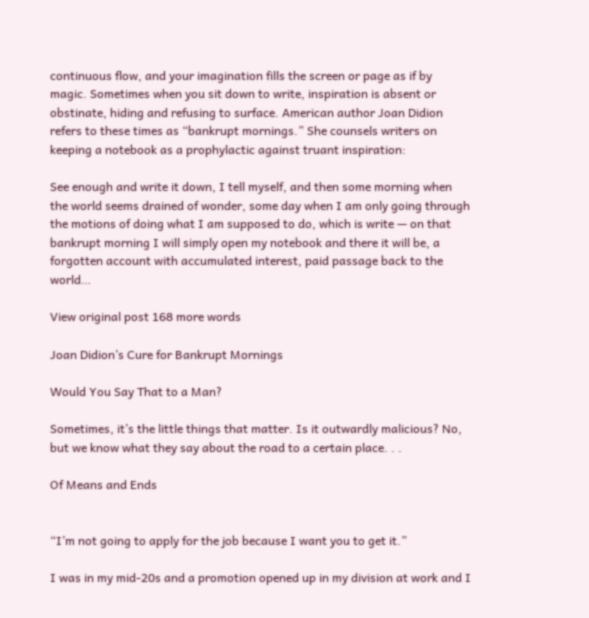continuous flow, and your imagination fills the screen or page as if by magic. Sometimes when you sit down to write, inspiration is absent or obstinate, hiding and refusing to surface. American author Joan Didion refers to these times as “bankrupt mornings.” She counsels writers on keeping a notebook as a prophylactic against truant inspiration:

See enough and write it down, I tell myself, and then some morning when the world seems drained of wonder, some day when I am only going through the motions of doing what I am supposed to do, which is write — on that bankrupt morning I will simply open my notebook and there it will be, a forgotten account with accumulated interest, paid passage back to the world…

View original post 168 more words

Joan Didion’s Cure for Bankrupt Mornings

Would You Say That to a Man?

Sometimes, it’s the little things that matter. Is it outwardly malicious? No, but we know what they say about the road to a certain place. . .

Of Means and Ends


“I’m not going to apply for the job because I want you to get it.”

I was in my mid-20s and a promotion opened up in my division at work and I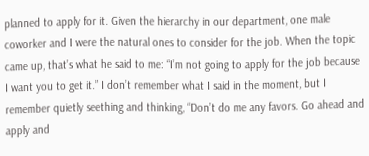planned to apply for it. Given the hierarchy in our department, one male coworker and I were the natural ones to consider for the job. When the topic came up, that’s what he said to me: “I’m not going to apply for the job because I want you to get it.” I don’t remember what I said in the moment, but I remember quietly seething and thinking, “Don’t do me any favors. Go ahead and apply and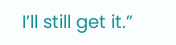I’ll still get it.”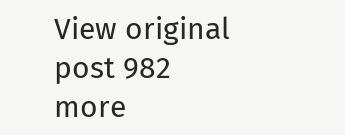View original post 982 more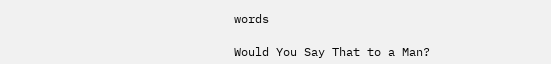words

Would You Say That to a Man?